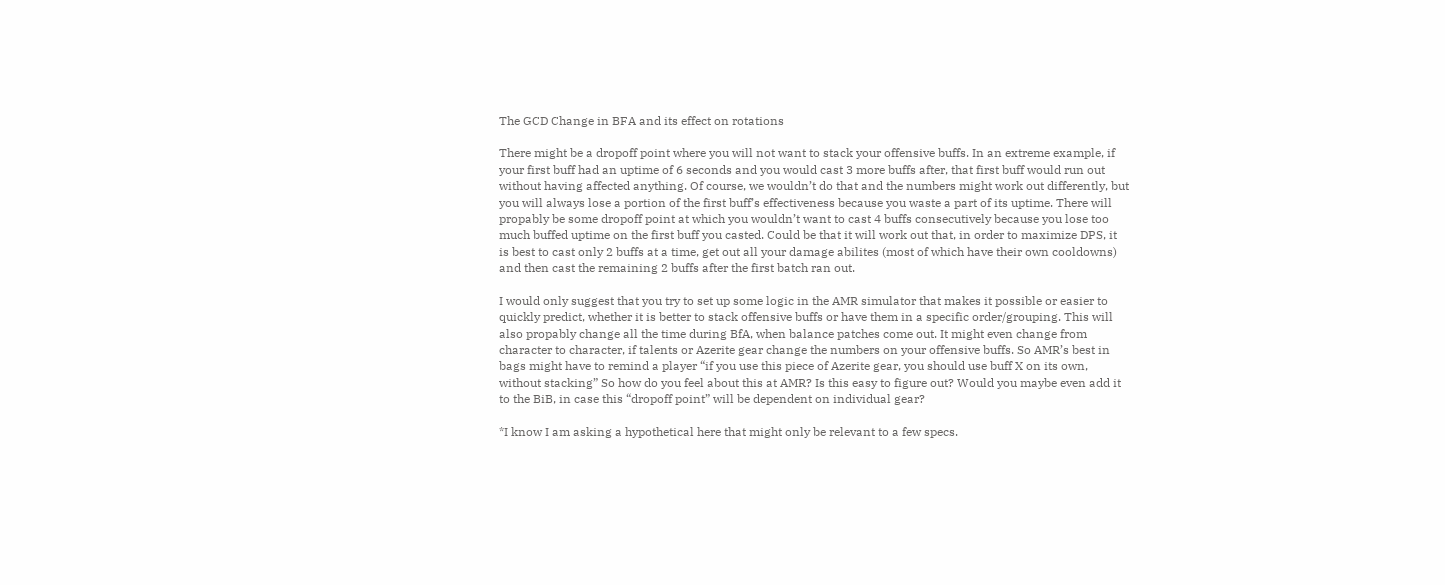The GCD Change in BFA and its effect on rotations

There might be a dropoff point where you will not want to stack your offensive buffs. In an extreme example, if your first buff had an uptime of 6 seconds and you would cast 3 more buffs after, that first buff would run out without having affected anything. Of course, we wouldn’t do that and the numbers might work out differently, but you will always lose a portion of the first buff’s effectiveness because you waste a part of its uptime. There will propably be some dropoff point at which you wouldn’t want to cast 4 buffs consecutively because you lose too much buffed uptime on the first buff you casted. Could be that it will work out that, in order to maximize DPS, it is best to cast only 2 buffs at a time, get out all your damage abilites (most of which have their own cooldowns) and then cast the remaining 2 buffs after the first batch ran out.

I would only suggest that you try to set up some logic in the AMR simulator that makes it possible or easier to quickly predict, whether it is better to stack offensive buffs or have them in a specific order/grouping. This will also propably change all the time during BfA, when balance patches come out. It might even change from character to character, if talents or Azerite gear change the numbers on your offensive buffs. So AMR’s best in bags might have to remind a player “if you use this piece of Azerite gear, you should use buff X on its own, without stacking” So how do you feel about this at AMR? Is this easy to figure out? Would you maybe even add it to the BiB, in case this “dropoff point” will be dependent on individual gear?

*I know I am asking a hypothetical here that might only be relevant to a few specs.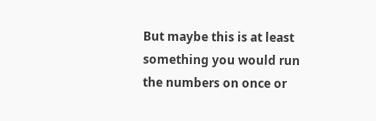But maybe this is at least something you would run the numbers on once or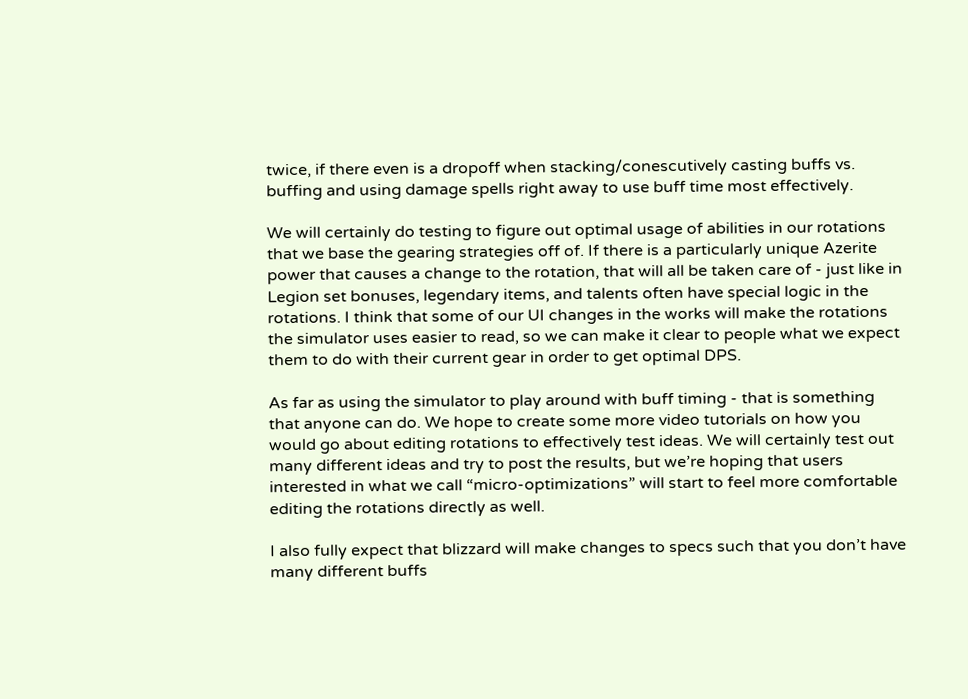twice, if there even is a dropoff when stacking/conescutively casting buffs vs. buffing and using damage spells right away to use buff time most effectively.

We will certainly do testing to figure out optimal usage of abilities in our rotations that we base the gearing strategies off of. If there is a particularly unique Azerite power that causes a change to the rotation, that will all be taken care of - just like in Legion set bonuses, legendary items, and talents often have special logic in the rotations. I think that some of our UI changes in the works will make the rotations the simulator uses easier to read, so we can make it clear to people what we expect them to do with their current gear in order to get optimal DPS.

As far as using the simulator to play around with buff timing - that is something that anyone can do. We hope to create some more video tutorials on how you would go about editing rotations to effectively test ideas. We will certainly test out many different ideas and try to post the results, but we’re hoping that users interested in what we call “micro-optimizations” will start to feel more comfortable editing the rotations directly as well.

I also fully expect that blizzard will make changes to specs such that you don’t have many different buffs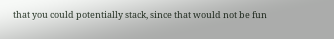that you could potentially stack, since that would not be fun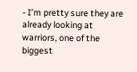- I’m pretty sure they are already looking at warriors, one of the biggest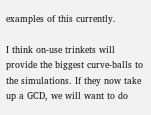examples of this currently.

I think on-use trinkets will provide the biggest curve-balls to the simulations. If they now take up a GCD, we will want to do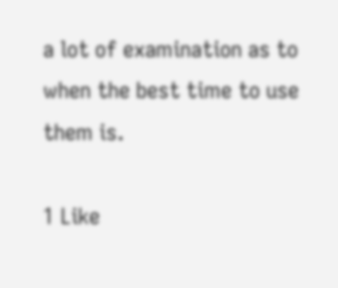a lot of examination as to when the best time to use them is.

1 Like